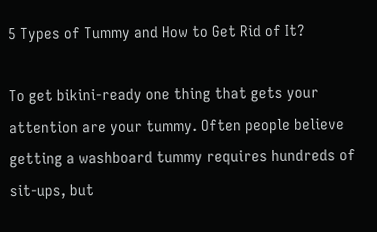5 Types of Tummy and How to Get Rid of It?

To get bikini-ready one thing that gets your attention are your tummy. Often people believe getting a washboard tummy requires hundreds of sit-ups, but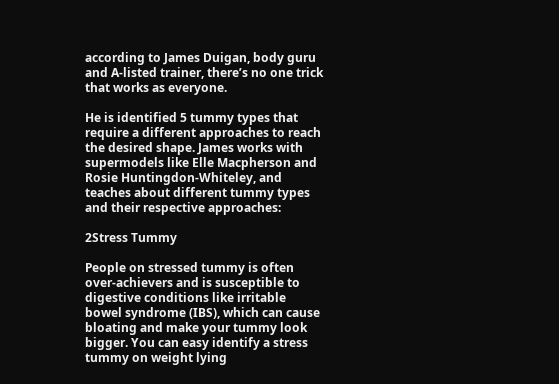according to James Duigan, body guru and A-listed trainer, there’s no one trick that works as everyone.

He is identified 5 tummy types that require a different approaches to reach the desired shape. James works with supermodels like Elle Macpherson and Rosie Huntingdon-Whiteley, and teaches about different tummy types and their respective approaches:

2Stress Tummy

People on stressed tummy is often over-achievers and is susceptible to digestive conditions like irritable bowel syndrome (IBS), which can cause bloating and make your tummy look bigger. You can easy identify a stress tummy on weight lying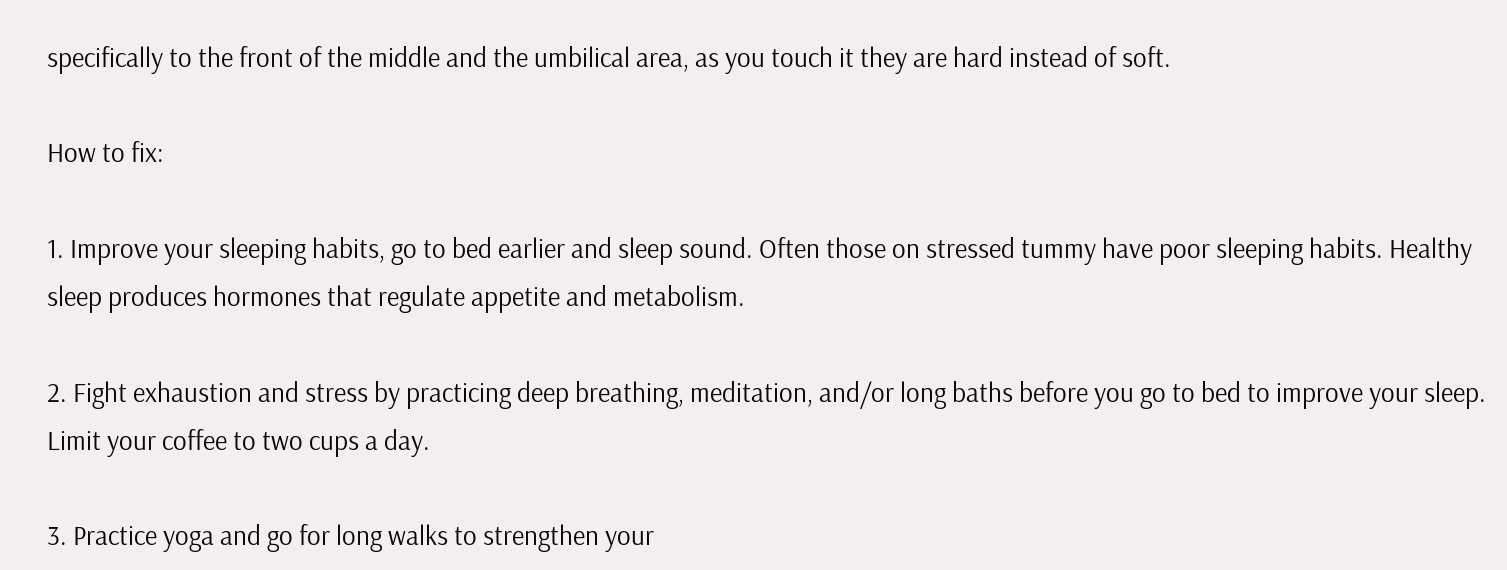specifically to the front of the middle and the umbilical area, as you touch it they are hard instead of soft.

How to fix:

1. Improve your sleeping habits, go to bed earlier and sleep sound. Often those on stressed tummy have poor sleeping habits. Healthy sleep produces hormones that regulate appetite and metabolism.

2. Fight exhaustion and stress by practicing deep breathing, meditation, and/or long baths before you go to bed to improve your sleep. Limit your coffee to two cups a day.

3. Practice yoga and go for long walks to strengthen your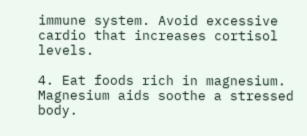immune system. Avoid excessive cardio that increases cortisol levels.

4. Eat foods rich in magnesium. Magnesium aids soothe a stressed body.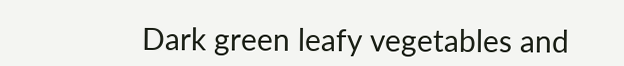Dark green leafy vegetables and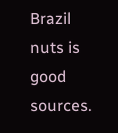Brazil nuts is good sources.